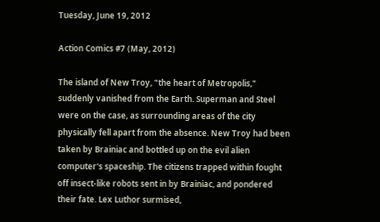Tuesday, June 19, 2012

Action Comics #7 (May, 2012)

The island of New Troy, "the heart of Metropolis," suddenly vanished from the Earth. Superman and Steel were on the case, as surrounding areas of the city physically fell apart from the absence. New Troy had been taken by Brainiac and bottled up on the evil alien computer's spaceship. The citizens trapped within fought off insect-like robots sent in by Brainiac, and pondered their fate. Lex Luthor surmised,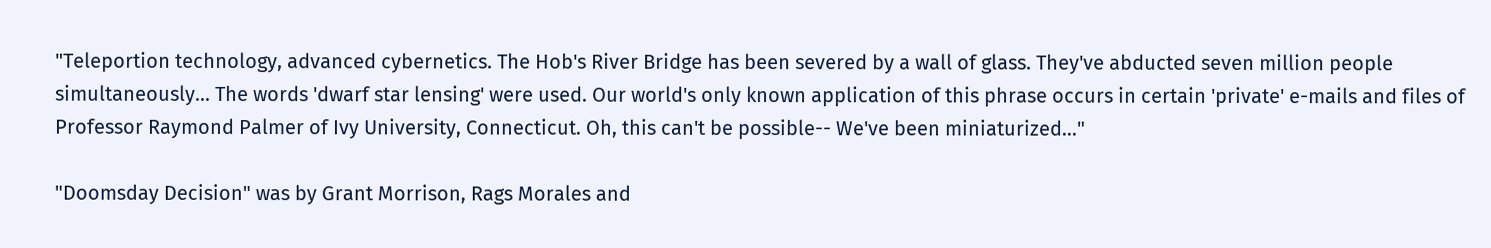"Teleportion technology, advanced cybernetics. The Hob's River Bridge has been severed by a wall of glass. They've abducted seven million people simultaneously... The words 'dwarf star lensing' were used. Our world's only known application of this phrase occurs in certain 'private' e-mails and files of Professor Raymond Palmer of Ivy University, Connecticut. Oh, this can't be possible-- We've been miniaturized..."

"Doomsday Decision" was by Grant Morrison, Rags Morales and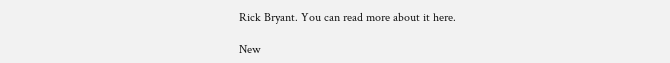Rick Bryant. You can read more about it here.

New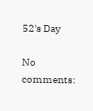52's Day

No comments: